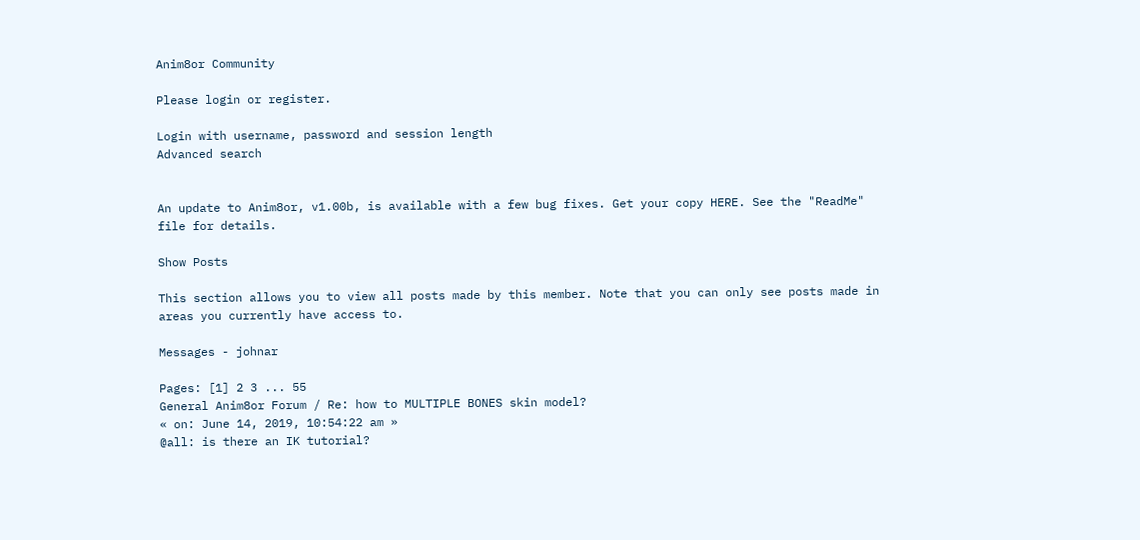Anim8or Community

Please login or register.

Login with username, password and session length
Advanced search


An update to Anim8or, v1.00b, is available with a few bug fixes. Get your copy HERE. See the "ReadMe" file for details.

Show Posts

This section allows you to view all posts made by this member. Note that you can only see posts made in areas you currently have access to.

Messages - johnar

Pages: [1] 2 3 ... 55
General Anim8or Forum / Re: how to MULTIPLE BONES skin model?
« on: June 14, 2019, 10:54:22 am »
@all: is there an IK tutorial?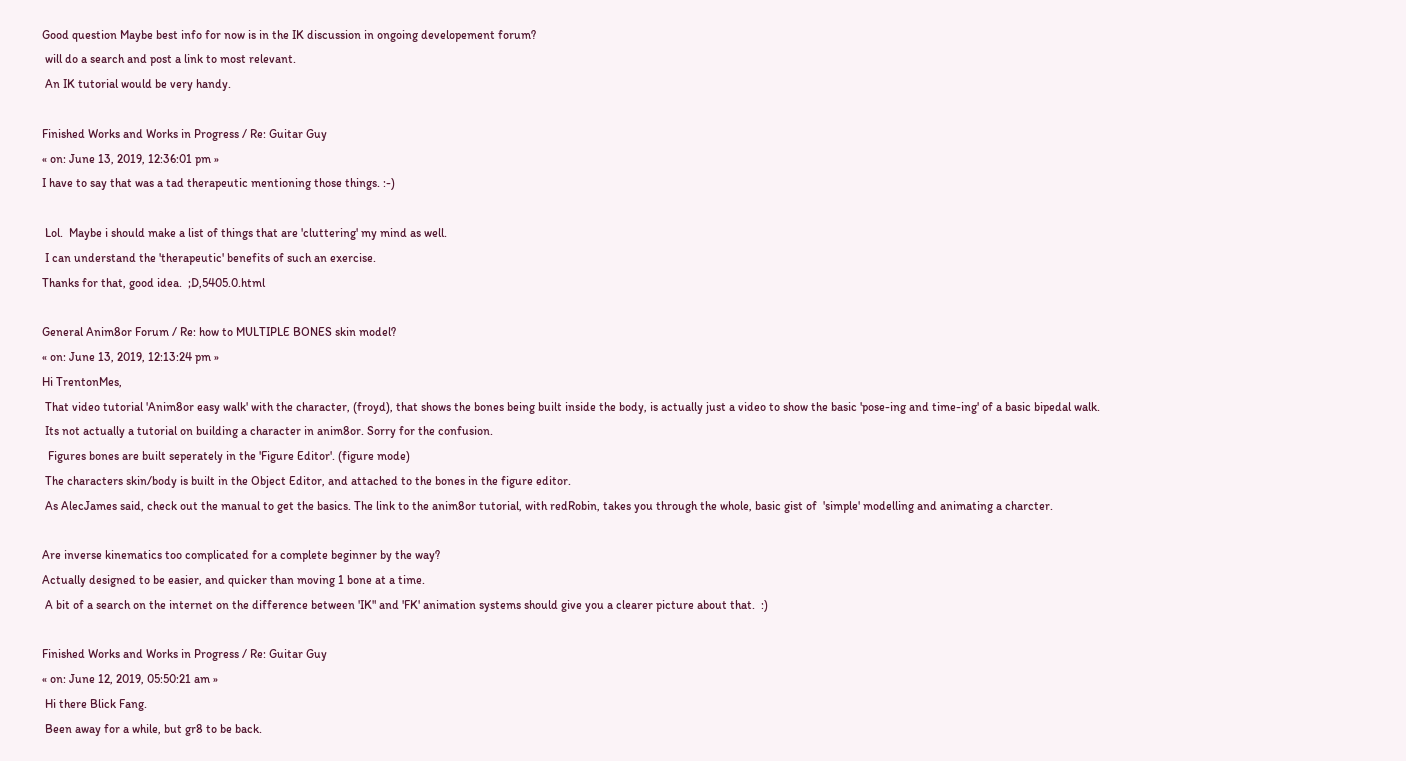Good question Maybe best info for now is in the IK discussion in ongoing developement forum?
 will do a search and post a link to most relevant.
 An IK tutorial would be very handy.

Finished Works and Works in Progress / Re: Guitar Guy
« on: June 13, 2019, 12:36:01 pm »
I have to say that was a tad therapeutic mentioning those things. :-)

 Lol.  Maybe i should make a list of things that are 'cluttering' my mind as well.
 I can understand the 'therapeutic' benefits of such an exercise.
Thanks for that, good idea.  ;D,5405.0.html

General Anim8or Forum / Re: how to MULTIPLE BONES skin model?
« on: June 13, 2019, 12:13:24 pm »
Hi TrentonMes,
 That video tutorial 'Anim8or easy walk' with the character, (froyd), that shows the bones being built inside the body, is actually just a video to show the basic 'pose-ing and time-ing' of a basic bipedal walk.
 Its not actually a tutorial on building a character in anim8or. Sorry for the confusion.
  Figures bones are built seperately in the 'Figure Editor'. (figure mode)
 The characters skin/body is built in the Object Editor, and attached to the bones in the figure editor.
 As AlecJames said, check out the manual to get the basics. The link to the anim8or tutorial, with redRobin, takes you through the whole, basic gist of  'simple' modelling and animating a charcter.

Are inverse kinematics too complicated for a complete beginner by the way?
Actually designed to be easier, and quicker than moving 1 bone at a time.
 A bit of a search on the internet on the difference between 'IK" and 'FK' animation systems should give you a clearer picture about that.  :)

Finished Works and Works in Progress / Re: Guitar Guy
« on: June 12, 2019, 05:50:21 am »
 Hi there Blick Fang.
 Been away for a while, but gr8 to be back.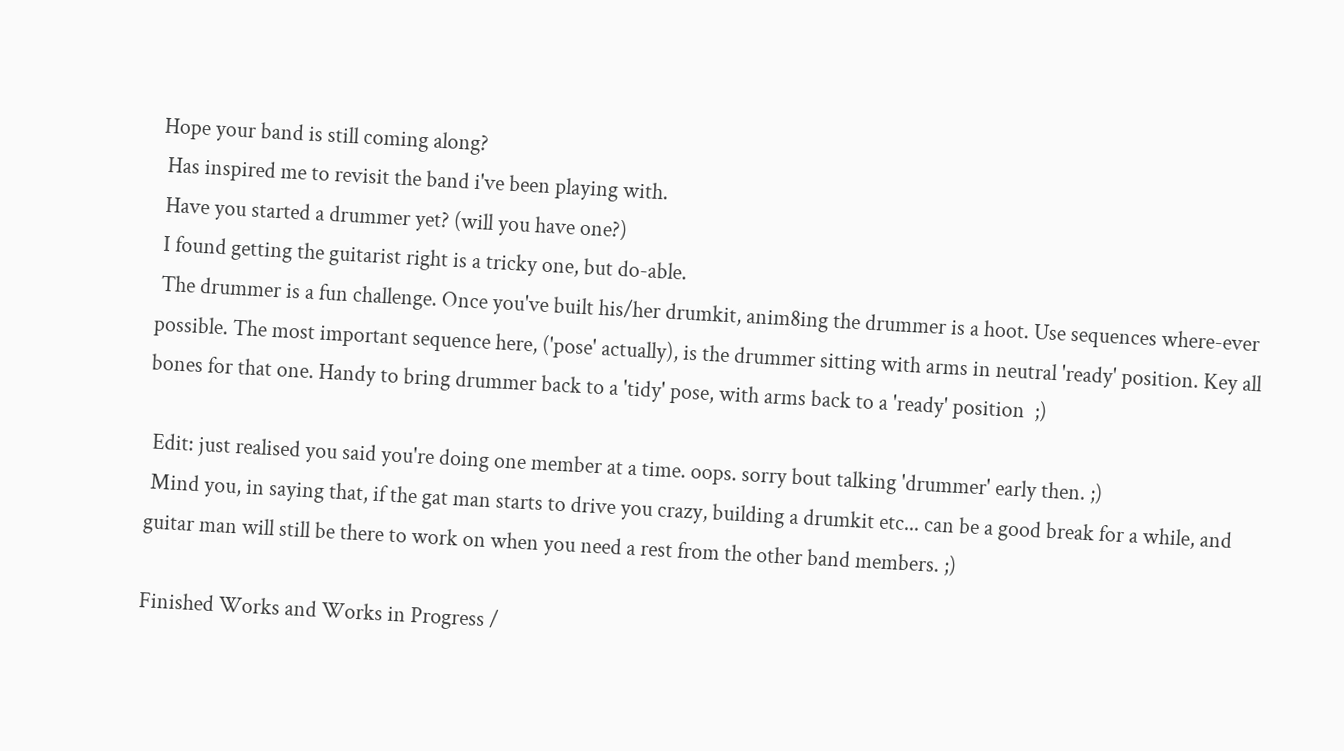Hope your band is still coming along?
 Has inspired me to revisit the band i've been playing with.
 Have you started a drummer yet? (will you have one?)
 I found getting the guitarist right is a tricky one, but do-able.
 The drummer is a fun challenge. Once you've built his/her drumkit, anim8ing the drummer is a hoot. Use sequences where-ever possible. The most important sequence here, ('pose' actually), is the drummer sitting with arms in neutral 'ready' position. Key all bones for that one. Handy to bring drummer back to a 'tidy' pose, with arms back to a 'ready' position  ;)

 Edit: just realised you said you're doing one member at a time. oops. sorry bout talking 'drummer' early then. ;)
 Mind you, in saying that, if the gat man starts to drive you crazy, building a drumkit etc... can be a good break for a while, and guitar man will still be there to work on when you need a rest from the other band members. ;)

Finished Works and Works in Progress /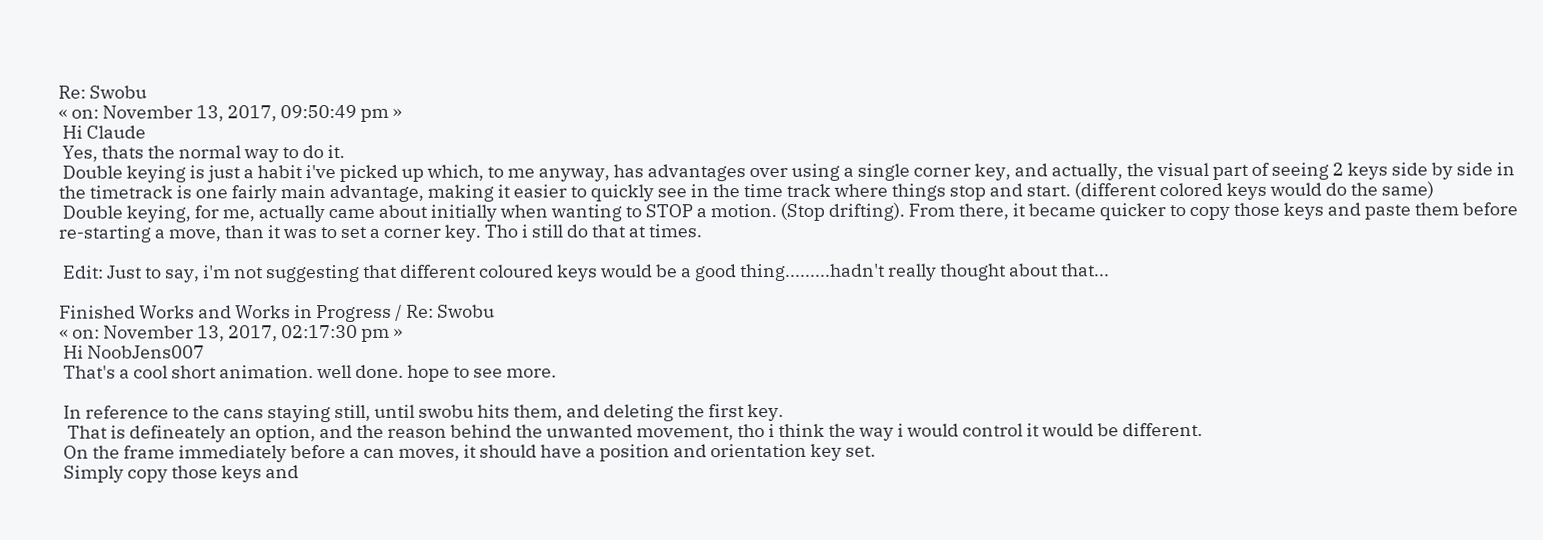Re: Swobu
« on: November 13, 2017, 09:50:49 pm »
 Hi Claude
 Yes, thats the normal way to do it.
 Double keying is just a habit i've picked up which, to me anyway, has advantages over using a single corner key, and actually, the visual part of seeing 2 keys side by side in the timetrack is one fairly main advantage, making it easier to quickly see in the time track where things stop and start. (different colored keys would do the same)
 Double keying, for me, actually came about initially when wanting to STOP a motion. (Stop drifting). From there, it became quicker to copy those keys and paste them before re-starting a move, than it was to set a corner key. Tho i still do that at times.

 Edit: Just to say, i'm not suggesting that different coloured keys would be a good thing.........hadn't really thought about that...

Finished Works and Works in Progress / Re: Swobu
« on: November 13, 2017, 02:17:30 pm »
 Hi NoobJens007
 That's a cool short animation. well done. hope to see more.

 In reference to the cans staying still, until swobu hits them, and deleting the first key.
  That is defineately an option, and the reason behind the unwanted movement, tho i think the way i would control it would be different.
 On the frame immediately before a can moves, it should have a position and orientation key set.
 Simply copy those keys and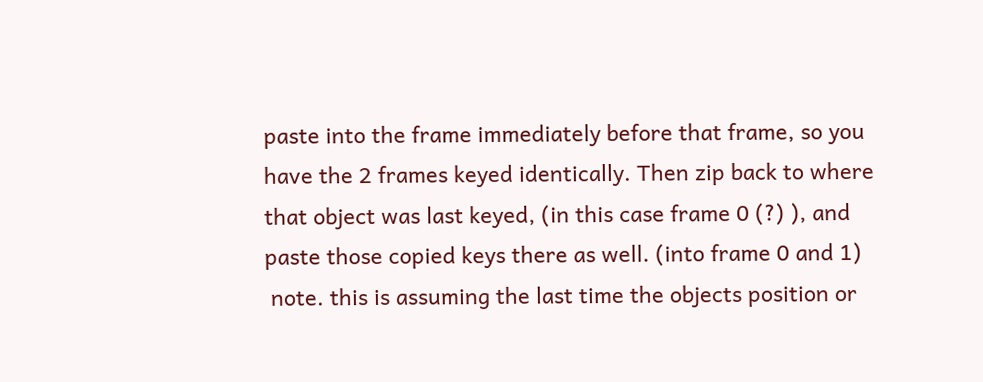paste into the frame immediately before that frame, so you have the 2 frames keyed identically. Then zip back to where that object was last keyed, (in this case frame 0 (?) ), and paste those copied keys there as well. (into frame 0 and 1)
 note. this is assuming the last time the objects position or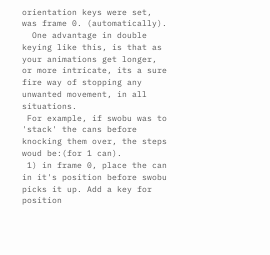orientation keys were set, was frame 0. (automatically).
  One advantage in double keying like this, is that as your animations get longer, or more intricate, its a sure fire way of stopping any unwanted movement, in all situations.
 For example, if swobu was to 'stack' the cans before knocking them over, the steps woud be:(for 1 can).
 1) in frame 0, place the can in it's position before swobu picks it up. Add a key for position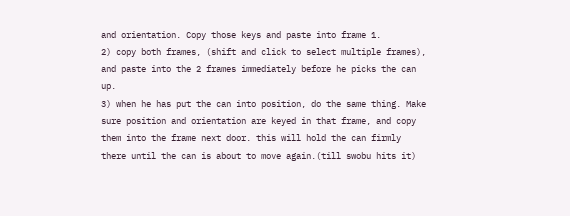and orientation. Copy those keys and paste into frame 1.
2) copy both frames, (shift and click to select multiple frames), and paste into the 2 frames immediately before he picks the can up.
3) when he has put the can into position, do the same thing. Make sure position and orientation are keyed in that frame, and copy them into the frame next door. this will hold the can firmly there until the can is about to move again.(till swobu hits it)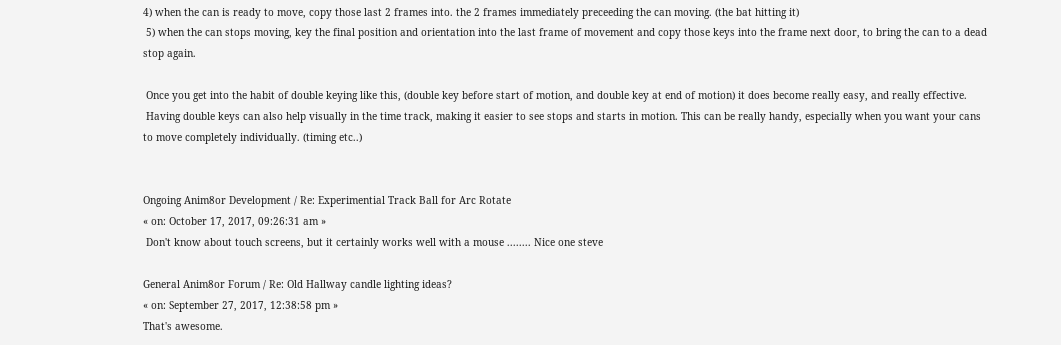4) when the can is ready to move, copy those last 2 frames into. the 2 frames immediately preceeding the can moving. (the bat hitting it)
 5) when the can stops moving, key the final position and orientation into the last frame of movement and copy those keys into the frame next door, to bring the can to a dead stop again.

 Once you get into the habit of double keying like this, (double key before start of motion, and double key at end of motion) it does become really easy, and really effective.
 Having double keys can also help visually in the time track, making it easier to see stops and starts in motion. This can be really handy, especially when you want your cans to move completely individually. (timing etc..)


Ongoing Anim8or Development / Re: Experimential Track Ball for Arc Rotate
« on: October 17, 2017, 09:26:31 am »
 Don't know about touch screens, but it certainly works well with a mouse ........ Nice one steve

General Anim8or Forum / Re: Old Hallway candle lighting ideas?
« on: September 27, 2017, 12:38:58 pm »
That's awesome.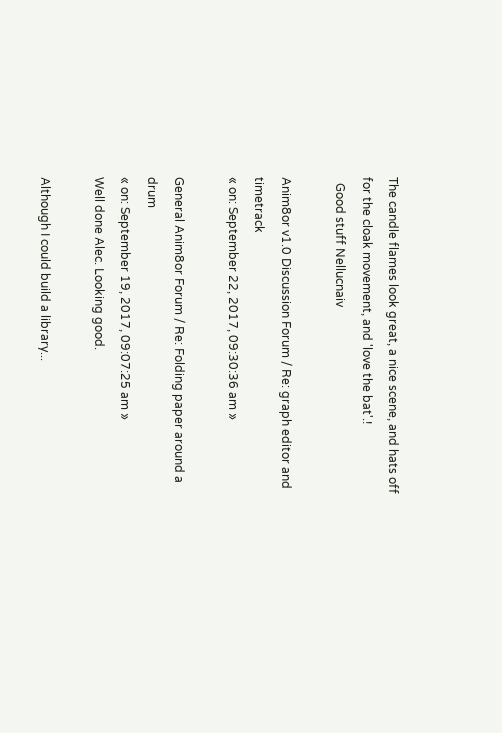The candle flames look great, a nice scene, and hats off for the cloak movement, and 'love the bat'.!
  Good stuff Nellucnaiv

Anim8or v1.0 Discussion Forum / Re: graph editor and timetrack
« on: September 22, 2017, 09:30:36 am »

General Anim8or Forum / Re: Folding paper around a drum
« on: September 19, 2017, 09:07:25 am »
Well done Alec. Looking good.

Although I could build a library...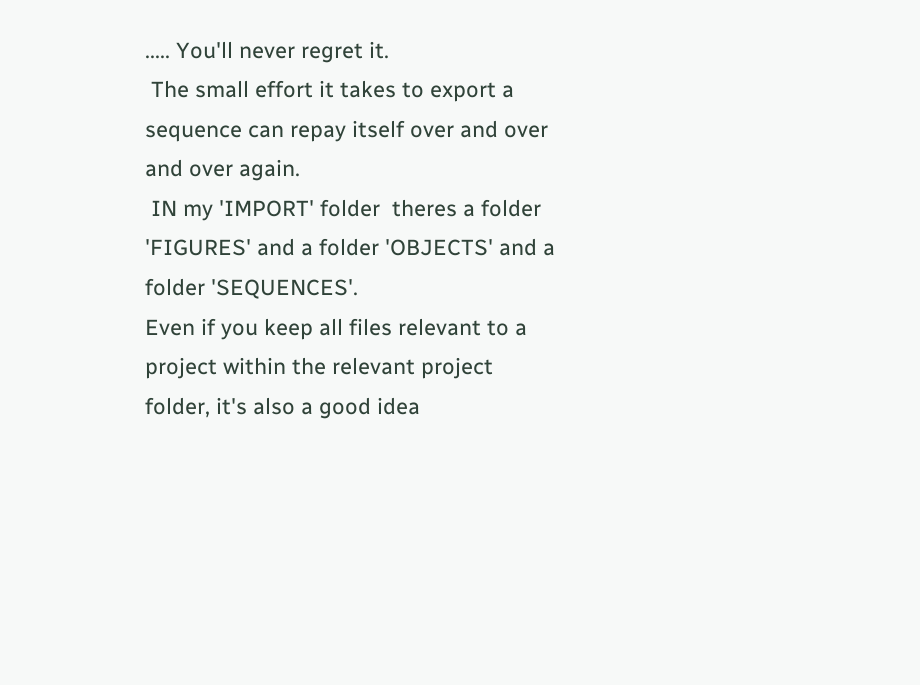..... You'll never regret it.
 The small effort it takes to export a sequence can repay itself over and over and over again.
 IN my 'IMPORT' folder  theres a folder 'FIGURES' and a folder 'OBJECTS' and a folder 'SEQUENCES'.
Even if you keep all files relevant to a project within the relevant project folder, it's also a good idea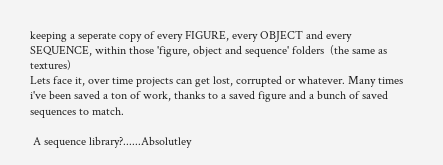keeping a seperate copy of every FIGURE, every OBJECT and every SEQUENCE, within those 'figure, object and sequence' folders  (the same as textures)
Lets face it, over time projects can get lost, corrupted or whatever. Many times i've been saved a ton of work, thanks to a saved figure and a bunch of saved sequences to match.

 A sequence library?......Absolutley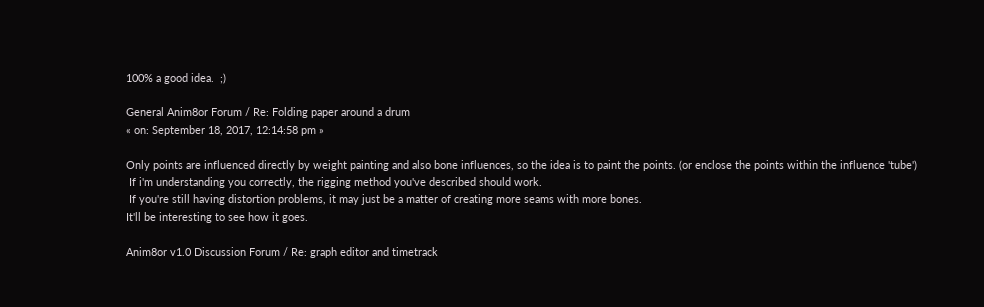100% a good idea.  ;)

General Anim8or Forum / Re: Folding paper around a drum
« on: September 18, 2017, 12:14:58 pm »

Only points are influenced directly by weight painting and also bone influences, so the idea is to paint the points. (or enclose the points within the influence 'tube')
 If i'm understanding you correctly, the rigging method you've described should work.
 If you're still having distortion problems, it may just be a matter of creating more seams with more bones.
It'll be interesting to see how it goes.

Anim8or v1.0 Discussion Forum / Re: graph editor and timetrack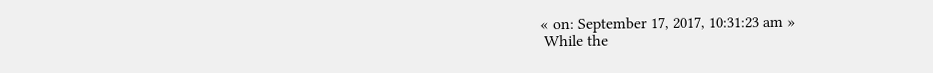« on: September 17, 2017, 10:31:23 am »
 While the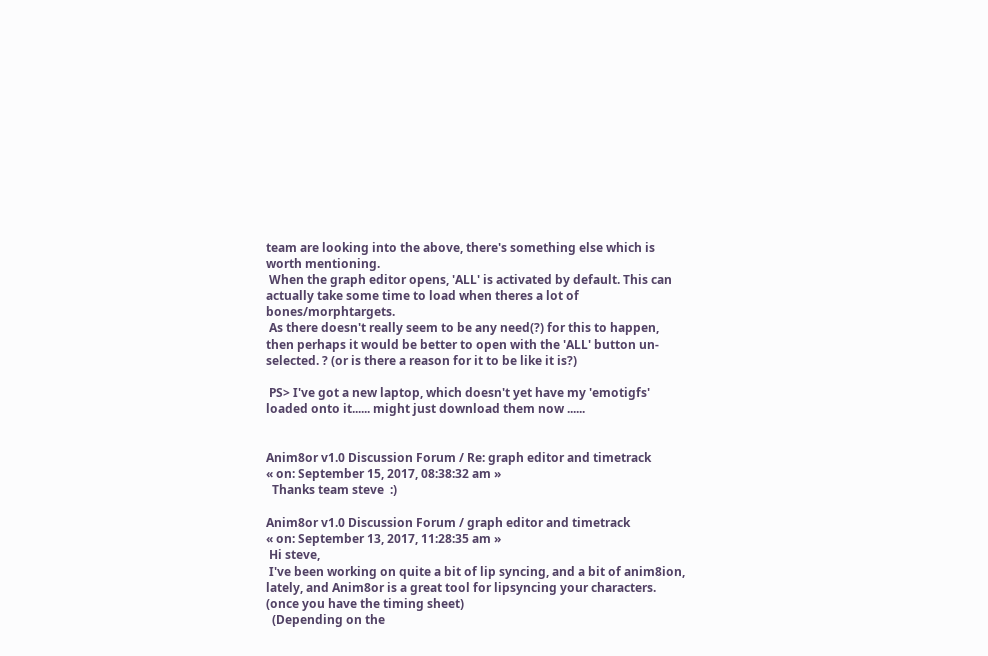team are looking into the above, there's something else which is worth mentioning.
 When the graph editor opens, 'ALL' is activated by default. This can actually take some time to load when theres a lot of bones/morphtargets.
 As there doesn't really seem to be any need(?) for this to happen, then perhaps it would be better to open with the 'ALL' button un-selected. ? (or is there a reason for it to be like it is?)

 PS> I've got a new laptop, which doesn't yet have my 'emotigfs' loaded onto it...... might just download them now ......


Anim8or v1.0 Discussion Forum / Re: graph editor and timetrack
« on: September 15, 2017, 08:38:32 am »
  Thanks team steve  :)

Anim8or v1.0 Discussion Forum / graph editor and timetrack
« on: September 13, 2017, 11:28:35 am »
 Hi steve,
 I've been working on quite a bit of lip syncing, and a bit of anim8ion, lately, and Anim8or is a great tool for lipsyncing your characters. (once you have the timing sheet)
  (Depending on the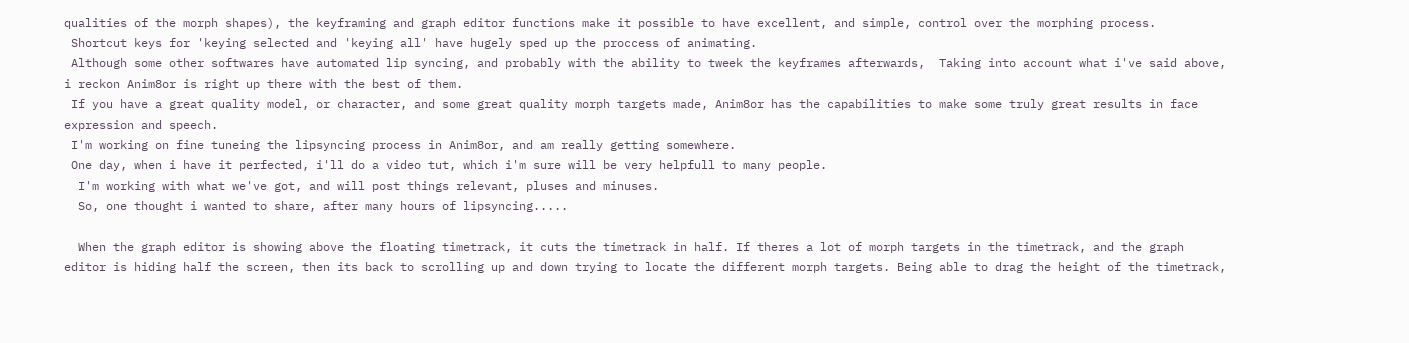qualities of the morph shapes), the keyframing and graph editor functions make it possible to have excellent, and simple, control over the morphing process.
 Shortcut keys for 'keying selected and 'keying all' have hugely sped up the proccess of animating.
 Although some other softwares have automated lip syncing, and probably with the ability to tweek the keyframes afterwards,  Taking into account what i've said above, i reckon Anim8or is right up there with the best of them.
 If you have a great quality model, or character, and some great quality morph targets made, Anim8or has the capabilities to make some truly great results in face expression and speech.
 I'm working on fine tuneing the lipsyncing process in Anim8or, and am really getting somewhere.
 One day, when i have it perfected, i'll do a video tut, which i'm sure will be very helpfull to many people.
  I'm working with what we've got, and will post things relevant, pluses and minuses.
  So, one thought i wanted to share, after many hours of lipsyncing.....

  When the graph editor is showing above the floating timetrack, it cuts the timetrack in half. If theres a lot of morph targets in the timetrack, and the graph editor is hiding half the screen, then its back to scrolling up and down trying to locate the different morph targets. Being able to drag the height of the timetrack,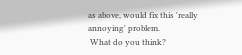as above, would fix this 'really annoying' problem.
 What do you think?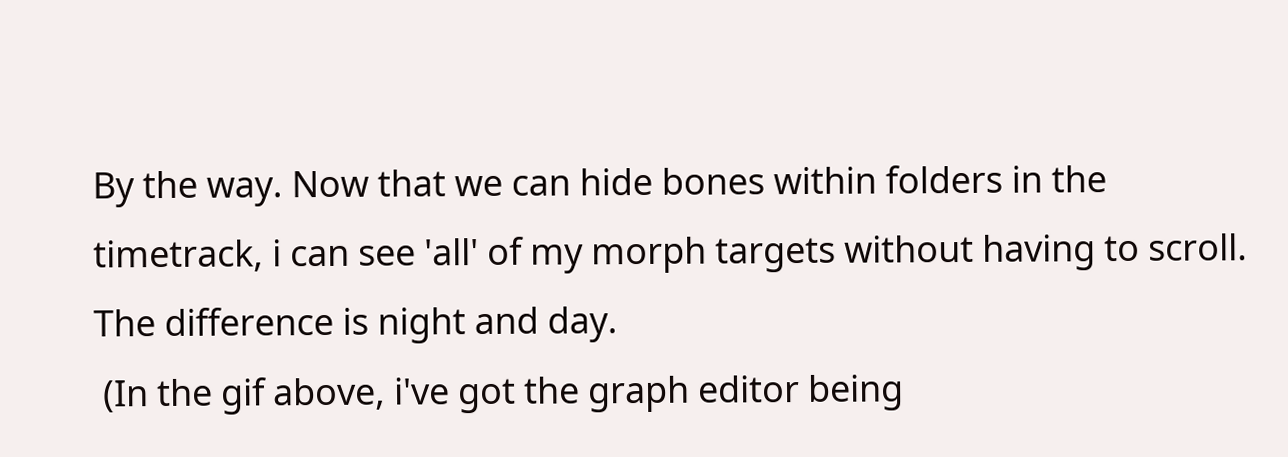By the way. Now that we can hide bones within folders in the timetrack, i can see 'all' of my morph targets without having to scroll. The difference is night and day.
 (In the gif above, i've got the graph editor being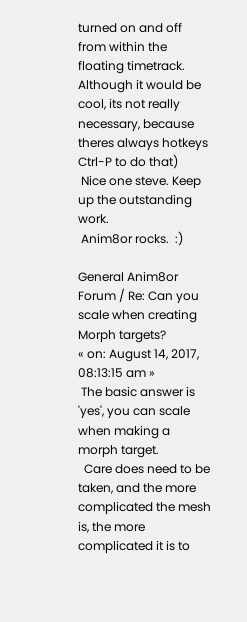turned on and off from within the floating timetrack. Although it would be cool, its not really necessary, because theres always hotkeys Ctrl-P to do that)
 Nice one steve. Keep up the outstanding work.
 Anim8or rocks.  :)

General Anim8or Forum / Re: Can you scale when creating Morph targets?
« on: August 14, 2017, 08:13:15 am »
 The basic answer is 'yes', you can scale when making a morph target.
  Care does need to be taken, and the more complicated the mesh is, the more complicated it is to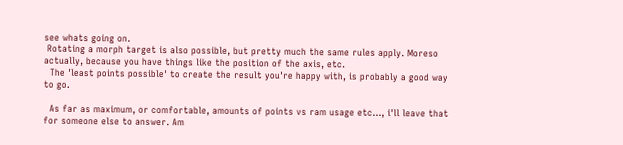see whats going on.
 Rotating a morph target is also possible, but pretty much the same rules apply. Moreso actually, because you have things like the position of the axis, etc.
  The 'least points possible' to create the result you're happy with, is probably a good way to go.

  As far as maximum, or comfortable, amounts of points vs ram usage etc..., i'll leave that for someone else to answer. Am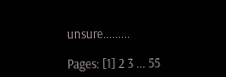unsure.........

Pages: [1] 2 3 ... 55